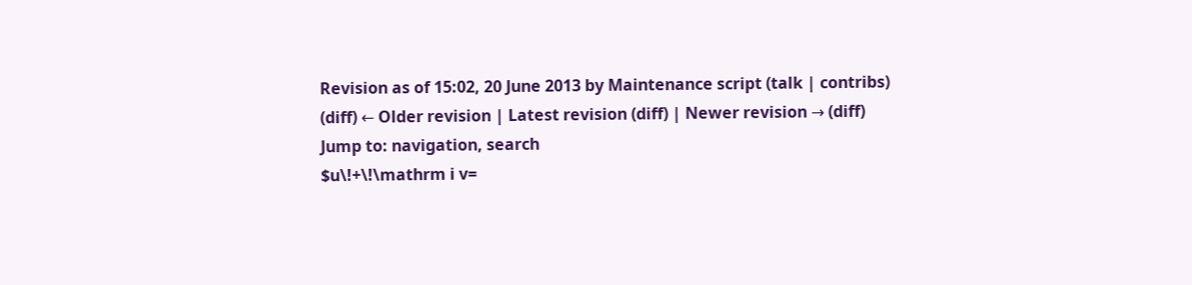Revision as of 15:02, 20 June 2013 by Maintenance script (talk | contribs)
(diff) ← Older revision | Latest revision (diff) | Newer revision → (diff)
Jump to: navigation, search
$u\!+\!\mathrm i v=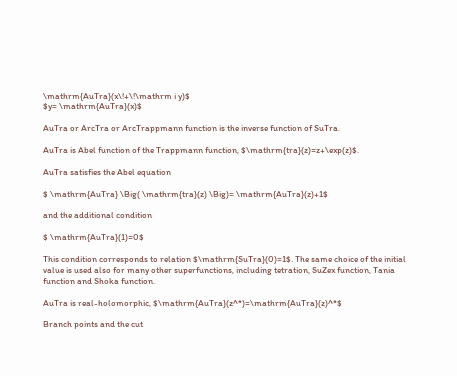\mathrm{AuTra}(x\!+\!\mathrm i y)$
$y= \mathrm{AuTra}(x)$

AuTra or ArcTra or ArcTrappmann function is the inverse function of SuTra.

AuTra is Abel function of the Trappmann function, $\mathrm{tra}(z)=z+\exp(z)$.

AuTra satisfies the Abel equation

$ \mathrm{AuTra} \Big( \mathrm{tra}(z) \Big)= \mathrm{AuTra}(z)+1$

and the additional condition

$ \mathrm{AuTra}(1)=0$

This condition corresponds to relation $\mathrm{SuTra}(0)=1$. The same choice of the initial value is used also for many other superfunctions, including tetration, SuZex function, Tania function and Shoka function.

AuTra is real-holomorphic, $\mathrm{AuTra}(z^*)=\mathrm{AuTra}(z)^*$

Branch points and the cut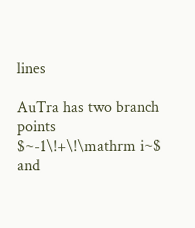lines

AuTra has two branch points $~-1\!+\!\mathrm i~$ and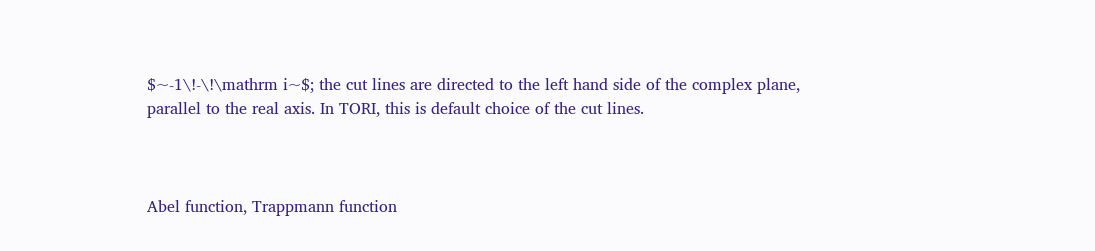$~-1\!-\!\mathrm i~$; the cut lines are directed to the left hand side of the complex plane, parallel to the real axis. In TORI, this is default choice of the cut lines.



Abel function, Trappmann function